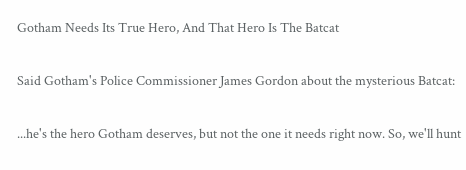Gotham Needs Its True Hero, And That Hero Is The Batcat

Said Gotham's Police Commissioner James Gordon about the mysterious Batcat:

...he's the hero Gotham deserves, but not the one it needs right now. So, we'll hunt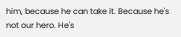him, because he can take it. Because he's not our hero. He's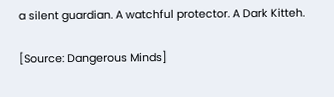a silent guardian. A watchful protector. A Dark Kitteh.

[Source: Dangerous Minds]